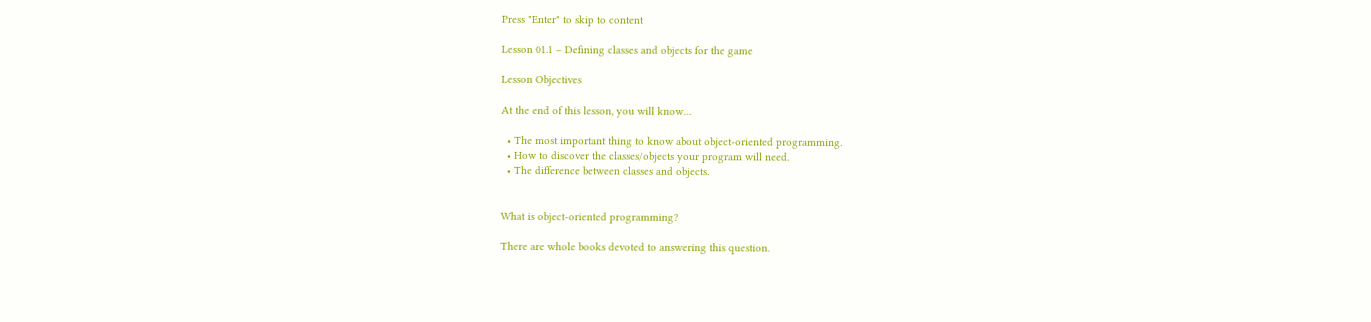Press "Enter" to skip to content

Lesson 01.1 – Defining classes and objects for the game

Lesson Objectives

At the end of this lesson, you will know…

  • The most important thing to know about object-oriented programming.
  • How to discover the classes/objects your program will need.
  • The difference between classes and objects.


What is object-oriented programming?

There are whole books devoted to answering this question.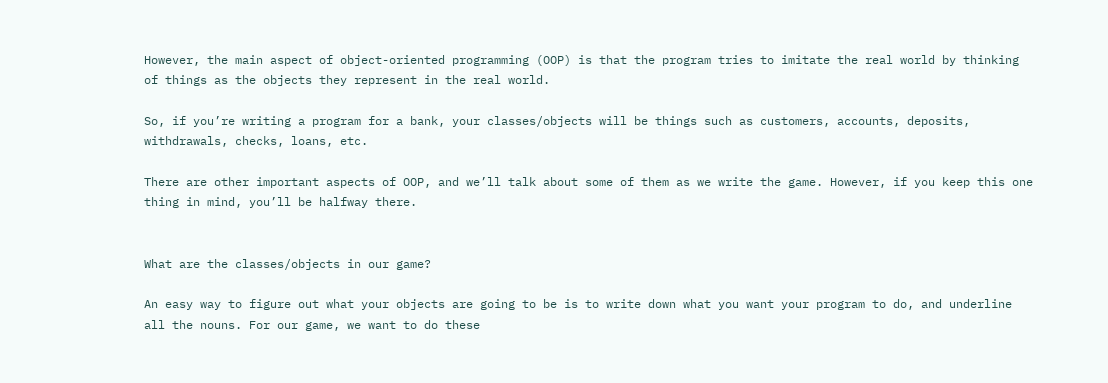However, the main aspect of object-oriented programming (OOP) is that the program tries to imitate the real world by thinking of things as the objects they represent in the real world.

So, if you’re writing a program for a bank, your classes/objects will be things such as customers, accounts, deposits, withdrawals, checks, loans, etc.

There are other important aspects of OOP, and we’ll talk about some of them as we write the game. However, if you keep this one thing in mind, you’ll be halfway there.


What are the classes/objects in our game?

An easy way to figure out what your objects are going to be is to write down what you want your program to do, and underline all the nouns. For our game, we want to do these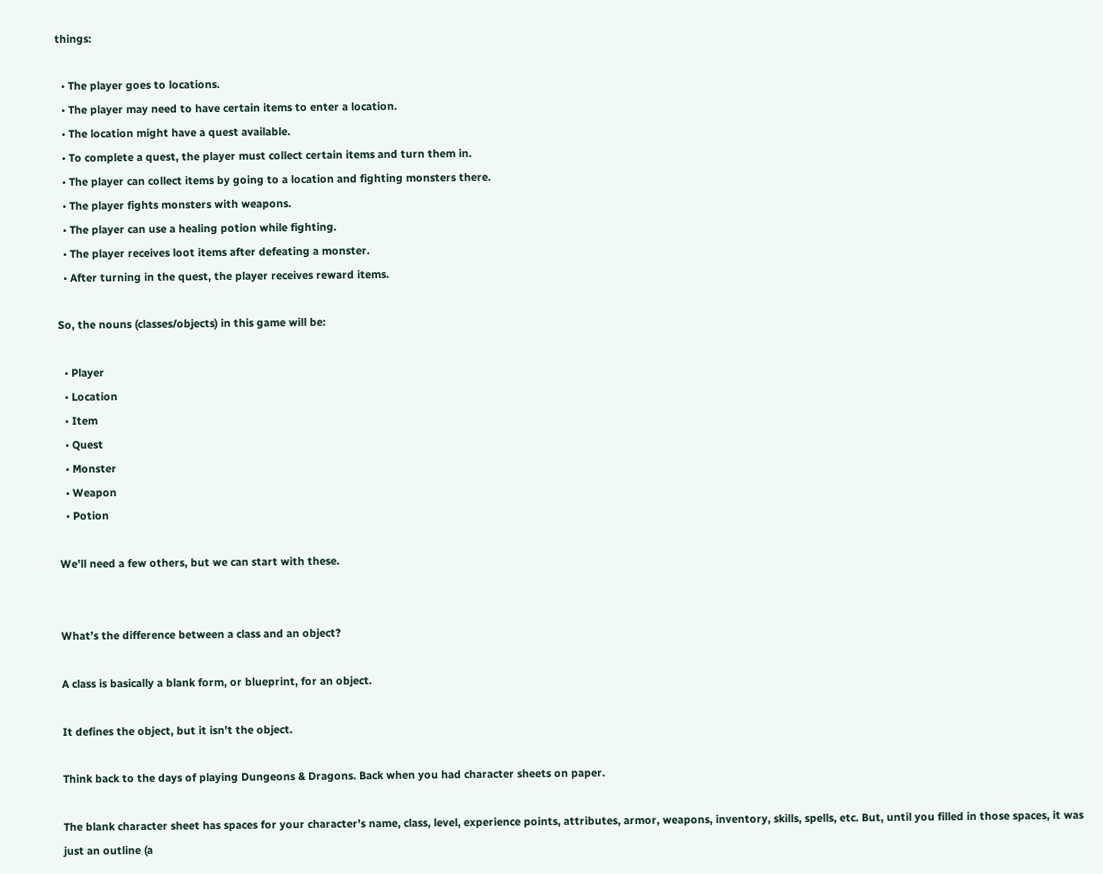things:

  • The player goes to locations.
  • The player may need to have certain items to enter a location.
  • The location might have a quest available.
  • To complete a quest, the player must collect certain items and turn them in.
  • The player can collect items by going to a location and fighting monsters there.
  • The player fights monsters with weapons.
  • The player can use a healing potion while fighting.
  • The player receives loot items after defeating a monster.
  • After turning in the quest, the player receives reward items.

So, the nouns (classes/objects) in this game will be:

  • Player
  • Location
  • Item
  • Quest
  • Monster
  • Weapon
  • Potion

We’ll need a few others, but we can start with these.


What’s the difference between a class and an object?

A class is basically a blank form, or blueprint, for an object.

It defines the object, but it isn’t the object.

Think back to the days of playing Dungeons & Dragons. Back when you had character sheets on paper.

The blank character sheet has spaces for your character’s name, class, level, experience points, attributes, armor, weapons, inventory, skills, spells, etc. But, until you filled in those spaces, it was just an outline (a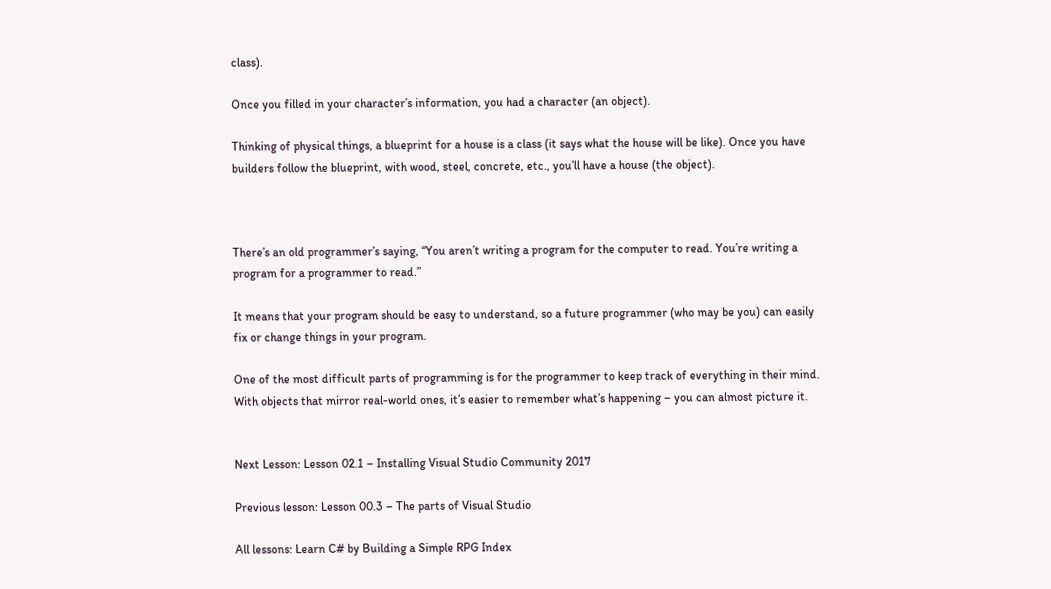class).

Once you filled in your character’s information, you had a character (an object).

Thinking of physical things, a blueprint for a house is a class (it says what the house will be like). Once you have builders follow the blueprint, with wood, steel, concrete, etc., you’ll have a house (the object).



There’s an old programmer’s saying, “You aren’t writing a program for the computer to read. You’re writing a program for a programmer to read.”

It means that your program should be easy to understand, so a future programmer (who may be you) can easily fix or change things in your program.

One of the most difficult parts of programming is for the programmer to keep track of everything in their mind. With objects that mirror real-world ones, it’s easier to remember what’s happening – you can almost picture it.


Next Lesson: Lesson 02.1 – Installing Visual Studio Community 2017

Previous lesson: Lesson 00.3 – The parts of Visual Studio

All lessons: Learn C# by Building a Simple RPG Index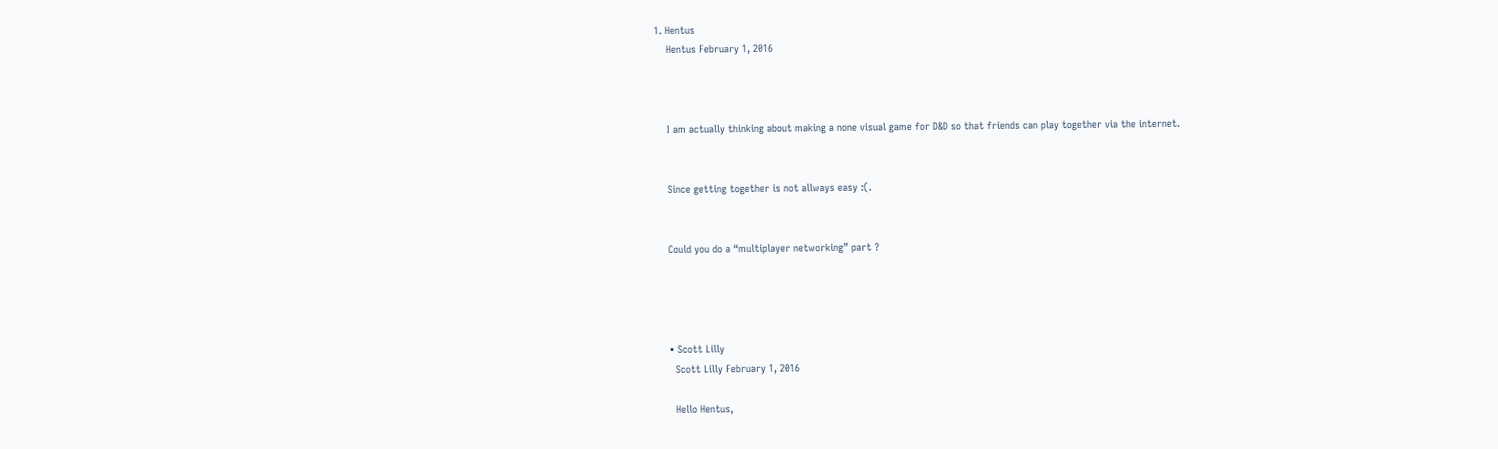1. Hentus
    Hentus February 1, 2016



    I am actually thinking about making a none visual game for D&D so that friends can play together via the internet.


    Since getting together is not allways easy :(.


    Could you do a “multiplayer networking” part ?




    • Scott Lilly
      Scott Lilly February 1, 2016

      Hello Hentus,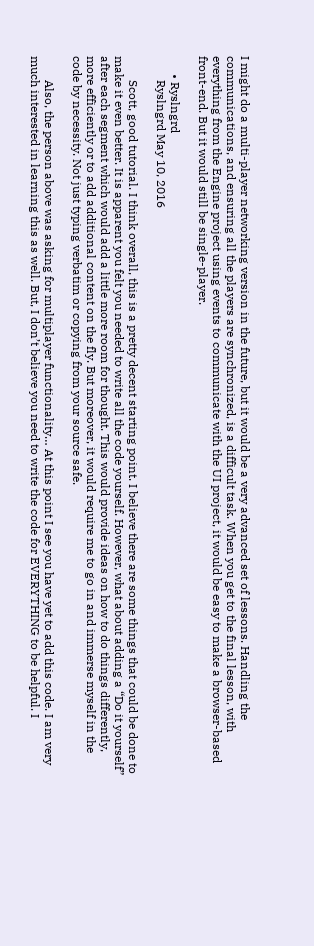I might do a multi-player networking version in the future, but it would be a very advanced set of lessons. Handling the communications, and ensuring all the players are synchronized, is a difficult task. When you get to the final lesson, with everything from the Engine project using events to communicate with the UI project, it would be easy to make a browser-based front-end. But it would still be single-player.

      • Ryslngrd
        Ryslngrd May 10, 2016

        Scott, good tutorial. I think overall, this is a pretty decent starting point. I believe there are some things that could be done to make it even better. It is apparent you felt you needed to write all the code yourself. However, what about adding a “Do it yourself” after each segment which would add a little more room for thought. This would provide ideas on how to do things differently, more efficiently or to add additional content on the fly. But moreover, it would require me to go in and immerse myself in the code by necessity. Not just typing verbatim or copying from your source safe.

        Also, the person above was asking for multiplayer functionality… At this point I see you have yet to add this code. I am very much interested in learning this as well. But, I don’t believe you need to write the code for EVERYTHING to be helpful. I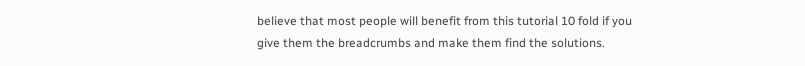believe that most people will benefit from this tutorial 10 fold if you give them the breadcrumbs and make them find the solutions.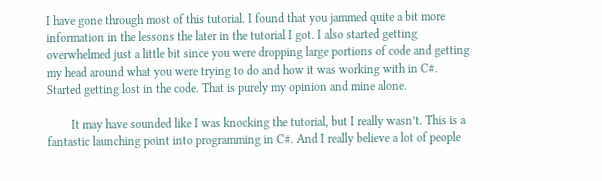I have gone through most of this tutorial. I found that you jammed quite a bit more information in the lessons the later in the tutorial I got. I also started getting overwhelmed just a little bit since you were dropping large portions of code and getting my head around what you were trying to do and how it was working with in C#. Started getting lost in the code. That is purely my opinion and mine alone.

        It may have sounded like I was knocking the tutorial, but I really wasn’t. This is a fantastic launching point into programming in C#. And I really believe a lot of people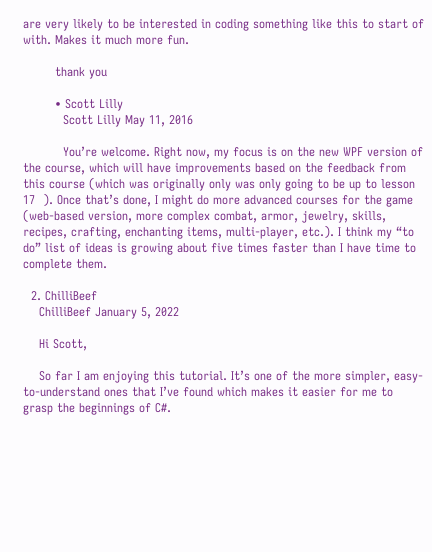are very likely to be interested in coding something like this to start of with. Makes it much more fun.

        thank you

        • Scott Lilly
          Scott Lilly May 11, 2016

          You’re welcome. Right now, my focus is on the new WPF version of the course, which will have improvements based on the feedback from this course (which was originally only was only going to be up to lesson 17  ). Once that’s done, I might do more advanced courses for the game (web-based version, more complex combat, armor, jewelry, skills, recipes, crafting, enchanting items, multi-player, etc.). I think my “to do” list of ideas is growing about five times faster than I have time to complete them.

  2. ChilliBeef
    ChilliBeef January 5, 2022

    Hi Scott,

    So far I am enjoying this tutorial. It’s one of the more simpler, easy-to-understand ones that I’ve found which makes it easier for me to grasp the beginnings of C#.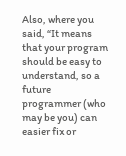Also, where you said, “It means that your program should be easy to understand, so a future programmer (who may be you) can easier fix or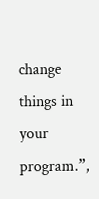change things in your program.”,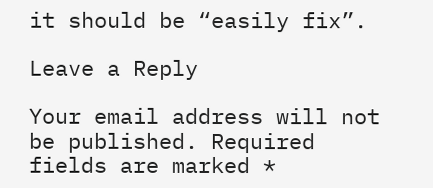it should be “easily fix”.

Leave a Reply

Your email address will not be published. Required fields are marked *